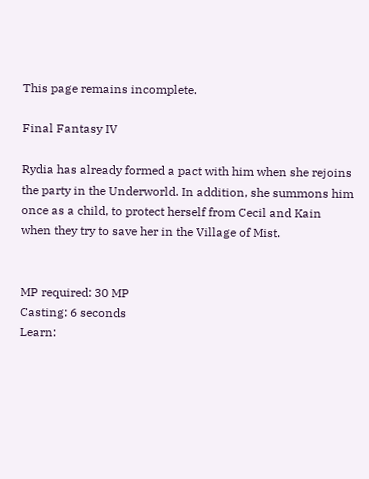This page remains incomplete.

Final Fantasy IV

Rydia has already formed a pact with him when she rejoins the party in the Underworld. In addition, she summons him once as a child, to protect herself from Cecil and Kain when they try to save her in the Village of Mist.


MP required: 30 MP
Casting: 6 seconds
Learn: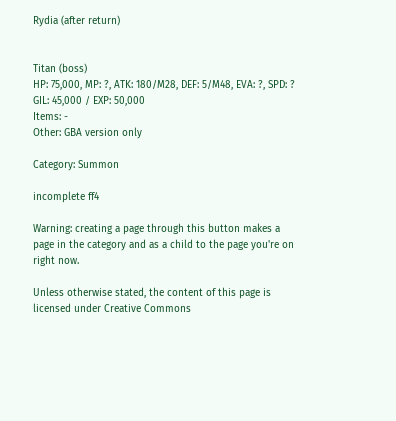Rydia (after return)


Titan (boss)
HP: 75,000, MP: ?, ATK: 180/M28, DEF: 5/M48, EVA: ?, SPD: ?
GIL: 45,000 / EXP: 50,000
Items: -
Other: GBA version only

Category: Summon

incomplete ff4

Warning: creating a page through this button makes a page in the category and as a child to the page you're on right now.

Unless otherwise stated, the content of this page is licensed under Creative Commons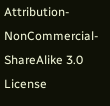Attribution-NonCommercial-ShareAlike 3.0 License